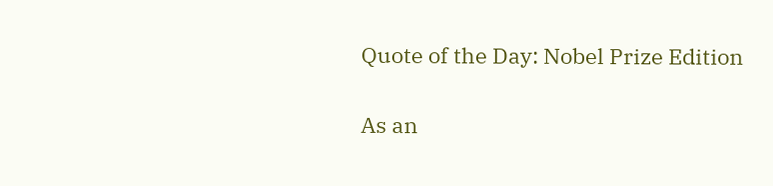Quote of the Day: Nobel Prize Edition

As an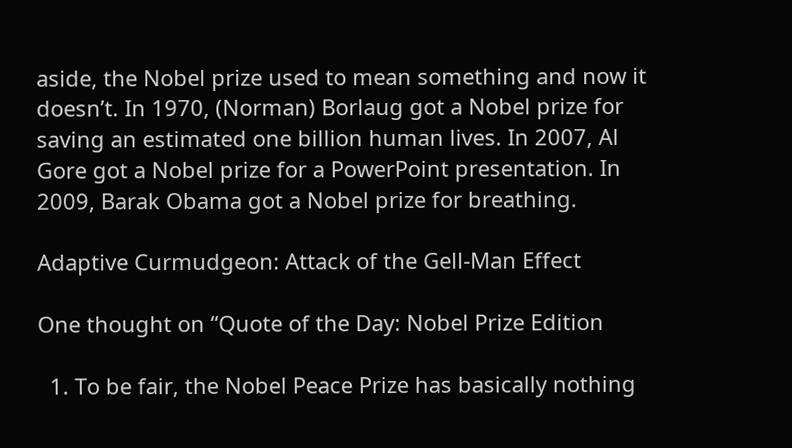aside, the Nobel prize used to mean something and now it doesn’t. In 1970, (Norman) Borlaug got a Nobel prize for saving an estimated one billion human lives. In 2007, Al Gore got a Nobel prize for a PowerPoint presentation. In 2009, Barak Obama got a Nobel prize for breathing.

Adaptive Curmudgeon: Attack of the Gell-Man Effect

One thought on “Quote of the Day: Nobel Prize Edition

  1. To be fair, the Nobel Peace Prize has basically nothing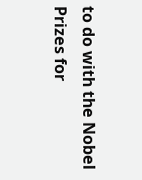to do with the Nobel Prizes for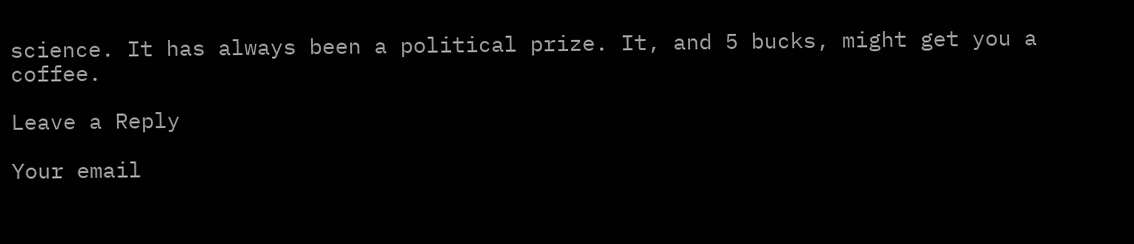science. It has always been a political prize. It, and 5 bucks, might get you a coffee.

Leave a Reply

Your email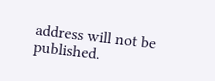address will not be published.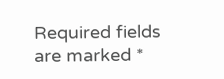Required fields are marked *